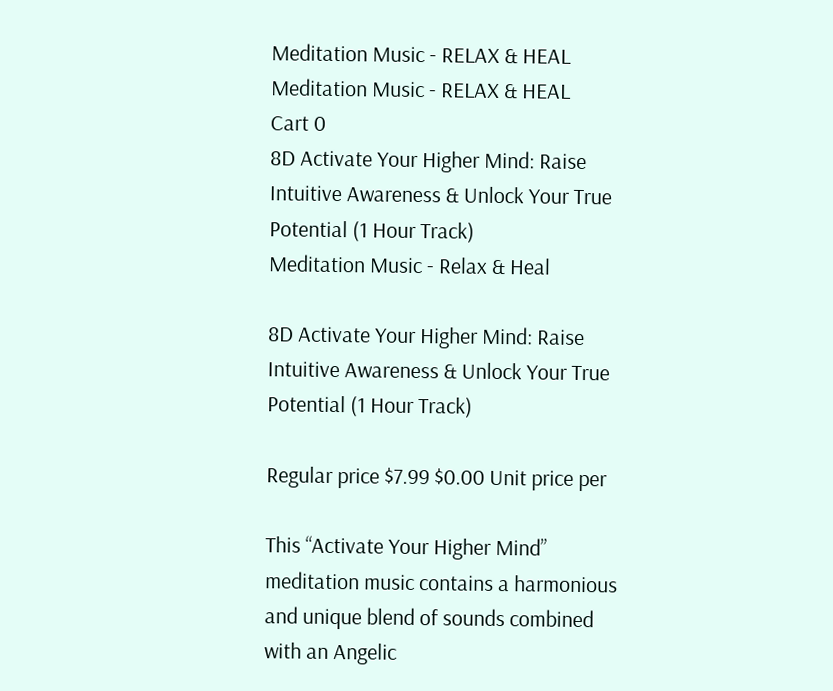Meditation Music - RELAX & HEAL
Meditation Music - RELAX & HEAL
Cart 0
8D Activate Your Higher Mind: Raise Intuitive Awareness & Unlock Your True Potential (1 Hour Track)
Meditation Music - Relax & Heal

8D Activate Your Higher Mind: Raise Intuitive Awareness & Unlock Your True Potential (1 Hour Track)

Regular price $7.99 $0.00 Unit price per

This “Activate Your Higher Mind” meditation music contains a harmonious and unique blend of sounds combined with an Angelic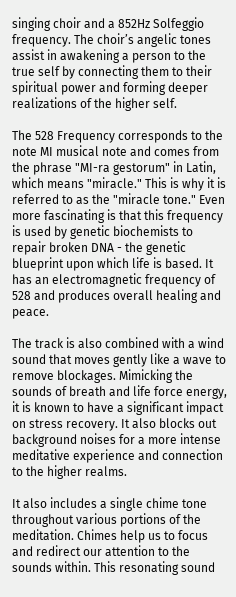singing choir and a 852Hz Solfeggio frequency. The choir’s angelic tones assist in awakening a person to the true self by connecting them to their spiritual power and forming deeper realizations of the higher self.

The 528 Frequency corresponds to the note MI musical note and comes from the phrase "MI-ra gestorum" in Latin, which means "miracle." This is why it is referred to as the "miracle tone." Even more fascinating is that this frequency is used by genetic biochemists to repair broken DNA - the genetic blueprint upon which life is based. It has an electromagnetic frequency of 528 and produces overall healing and peace.

The track is also combined with a wind sound that moves gently like a wave to remove blockages. Mimicking the sounds of breath and life force energy, it is known to have a significant impact on stress recovery. It also blocks out background noises for a more intense meditative experience and connection to the higher realms.

It also includes a single chime tone throughout various portions of the meditation. Chimes help us to focus and redirect our attention to the sounds within. This resonating sound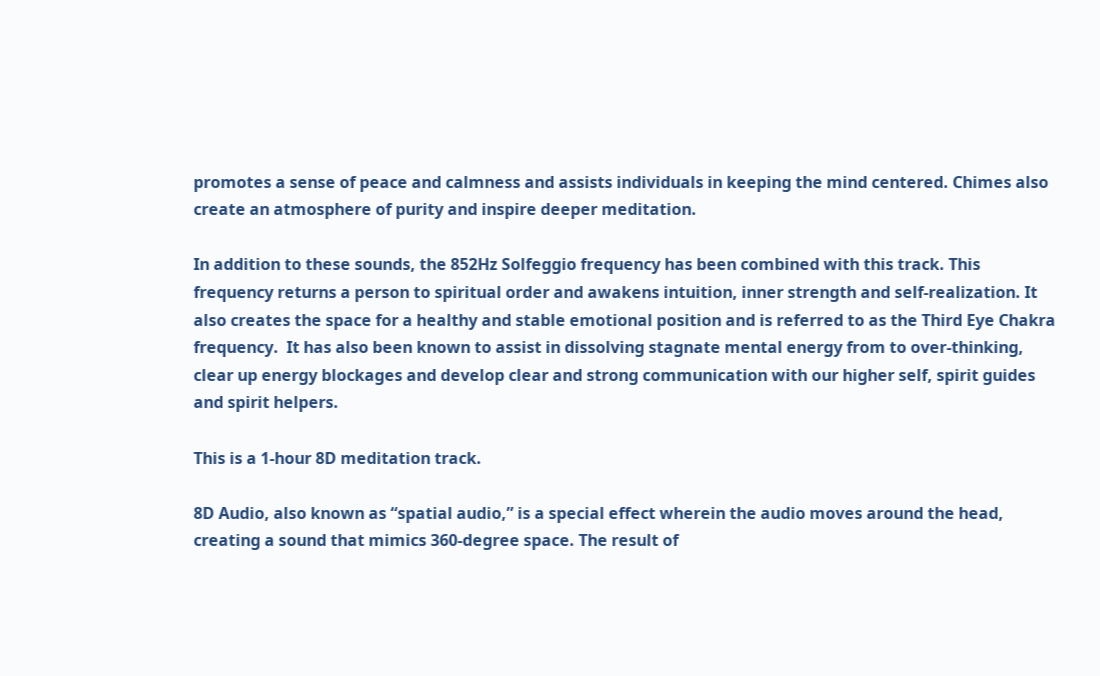promotes a sense of peace and calmness and assists individuals in keeping the mind centered. Chimes also create an atmosphere of purity and inspire deeper meditation.

In addition to these sounds, the 852Hz Solfeggio frequency has been combined with this track. This frequency returns a person to spiritual order and awakens intuition, inner strength and self-realization. It also creates the space for a healthy and stable emotional position and is referred to as the Third Eye Chakra frequency.  It has also been known to assist in dissolving stagnate mental energy from to over-thinking, clear up energy blockages and develop clear and strong communication with our higher self, spirit guides and spirit helpers.

This is a 1-hour 8D meditation track.

8D Audio, also known as “spatial audio,” is a special effect wherein the audio moves around the head, creating a sound that mimics 360-degree space. The result of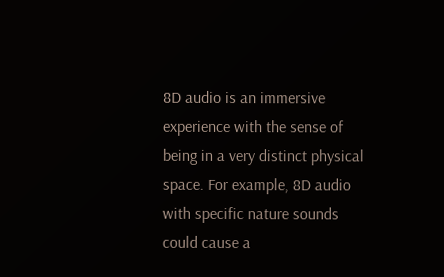8D audio is an immersive experience with the sense of being in a very distinct physical space. For example, 8D audio with specific nature sounds could cause a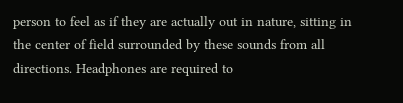person to feel as if they are actually out in nature, sitting in the center of field surrounded by these sounds from all directions. Headphones are required to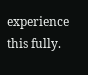experience this fully.